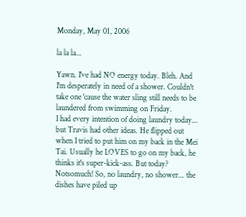Monday, May 01, 2006

la la la...

Yawn. I've had NO energy today. Bleh. And I'm desperately in need of a shower. Couldn't take one 'cause the water sling still needs to be laundered from swimming on Friday.
I had every intention of doing laundry today... but Travis had other ideas. He flipped out when I tried to put him on my back in the Mei Tai. Usually he LOVES to go on my back, he thinks it's super-kick-ass. But today? Notsomuch! So, no laundry, no shower... the dishes have piled up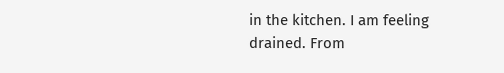in the kitchen. I am feeling drained. From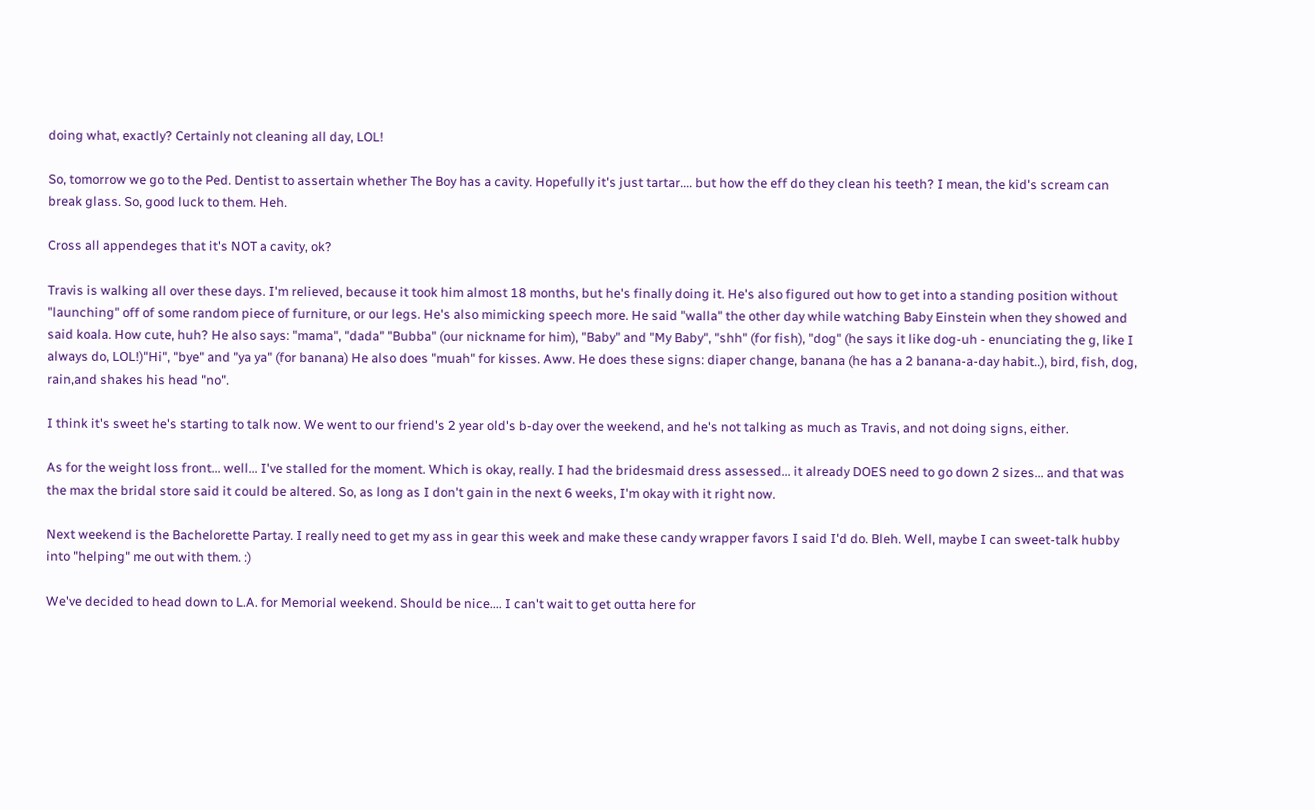doing what, exactly? Certainly not cleaning all day, LOL!

So, tomorrow we go to the Ped. Dentist to assertain whether The Boy has a cavity. Hopefully it's just tartar.... but how the eff do they clean his teeth? I mean, the kid's scream can break glass. So, good luck to them. Heh.

Cross all appendeges that it's NOT a cavity, ok?

Travis is walking all over these days. I'm relieved, because it took him almost 18 months, but he's finally doing it. He's also figured out how to get into a standing position without "launching" off of some random piece of furniture, or our legs. He's also mimicking speech more. He said "walla" the other day while watching Baby Einstein when they showed and said koala. How cute, huh? He also says: "mama", "dada" "Bubba" (our nickname for him), "Baby" and "My Baby", "shh" (for fish), "dog" (he says it like dog-uh - enunciating the g, like I always do, LOL!)"Hi", "bye" and "ya ya" (for banana) He also does "muah" for kisses. Aww. He does these signs: diaper change, banana (he has a 2 banana-a-day habit..), bird, fish, dog, rain,and shakes his head "no".

I think it's sweet he's starting to talk now. We went to our friend's 2 year old's b-day over the weekend, and he's not talking as much as Travis, and not doing signs, either.

As for the weight loss front... well... I've stalled for the moment. Which is okay, really. I had the bridesmaid dress assessed... it already DOES need to go down 2 sizes... and that was the max the bridal store said it could be altered. So, as long as I don't gain in the next 6 weeks, I'm okay with it right now.

Next weekend is the Bachelorette Partay. I really need to get my ass in gear this week and make these candy wrapper favors I said I'd do. Bleh. Well, maybe I can sweet-talk hubby into "helping" me out with them. :)

We've decided to head down to L.A. for Memorial weekend. Should be nice.... I can't wait to get outta here for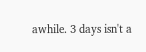awhile. 3 days isn't a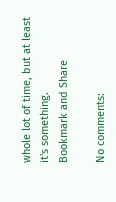whole lot of time, but at least it's something.
Bookmark and Share

No comments: